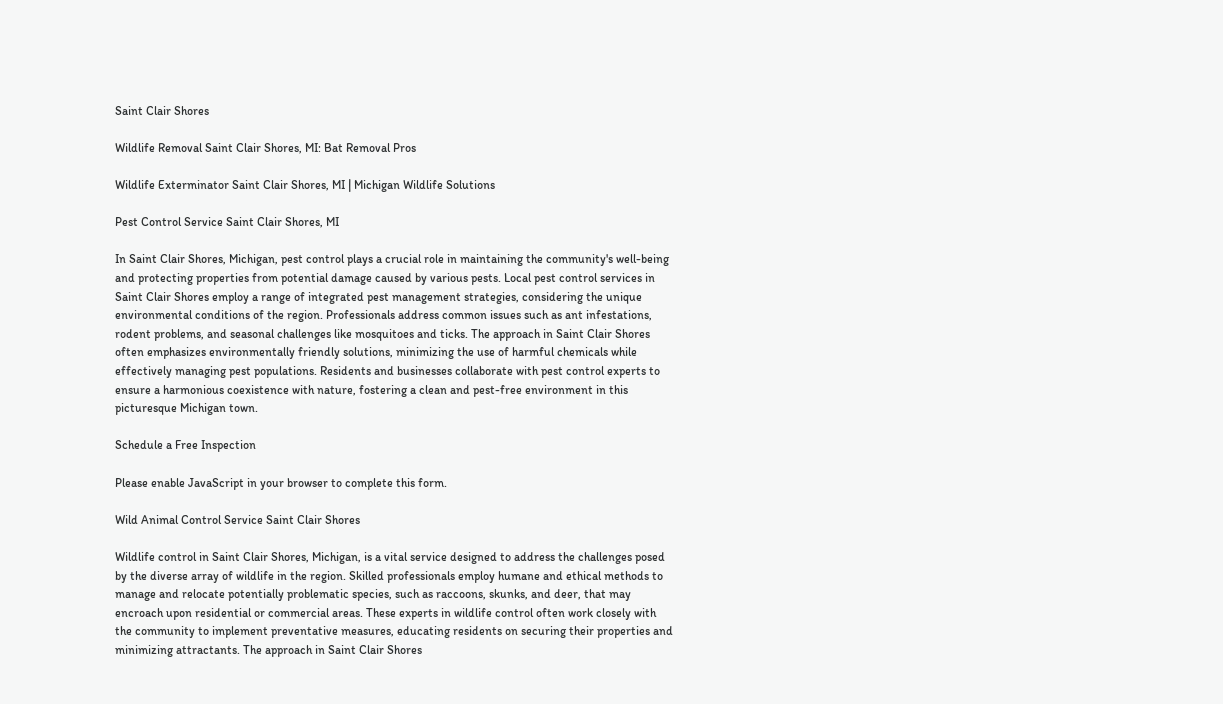Saint Clair Shores

Wildlife Removal Saint Clair Shores, MI: Bat Removal Pros

Wildlife Exterminator Saint Clair Shores, MI | Michigan Wildlife Solutions

Pest Control Service Saint Clair Shores, MI

In Saint Clair Shores, Michigan, pest control plays a crucial role in maintaining the community's well-being and protecting properties from potential damage caused by various pests. Local pest control services in Saint Clair Shores employ a range of integrated pest management strategies, considering the unique environmental conditions of the region. Professionals address common issues such as ant infestations, rodent problems, and seasonal challenges like mosquitoes and ticks. The approach in Saint Clair Shores often emphasizes environmentally friendly solutions, minimizing the use of harmful chemicals while effectively managing pest populations. Residents and businesses collaborate with pest control experts to ensure a harmonious coexistence with nature, fostering a clean and pest-free environment in this picturesque Michigan town.

Schedule a Free Inspection

Please enable JavaScript in your browser to complete this form.

Wild Animal Control Service Saint Clair Shores

Wildlife control in Saint Clair Shores, Michigan, is a vital service designed to address the challenges posed by the diverse array of wildlife in the region. Skilled professionals employ humane and ethical methods to manage and relocate potentially problematic species, such as raccoons, skunks, and deer, that may encroach upon residential or commercial areas. These experts in wildlife control often work closely with the community to implement preventative measures, educating residents on securing their properties and minimizing attractants. The approach in Saint Clair Shores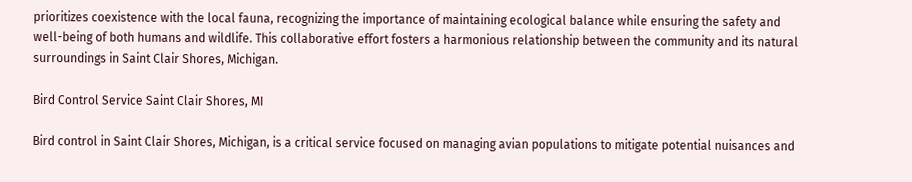prioritizes coexistence with the local fauna, recognizing the importance of maintaining ecological balance while ensuring the safety and well-being of both humans and wildlife. This collaborative effort fosters a harmonious relationship between the community and its natural surroundings in Saint Clair Shores, Michigan.

Bird Control Service Saint Clair Shores, MI

Bird control in Saint Clair Shores, Michigan, is a critical service focused on managing avian populations to mitigate potential nuisances and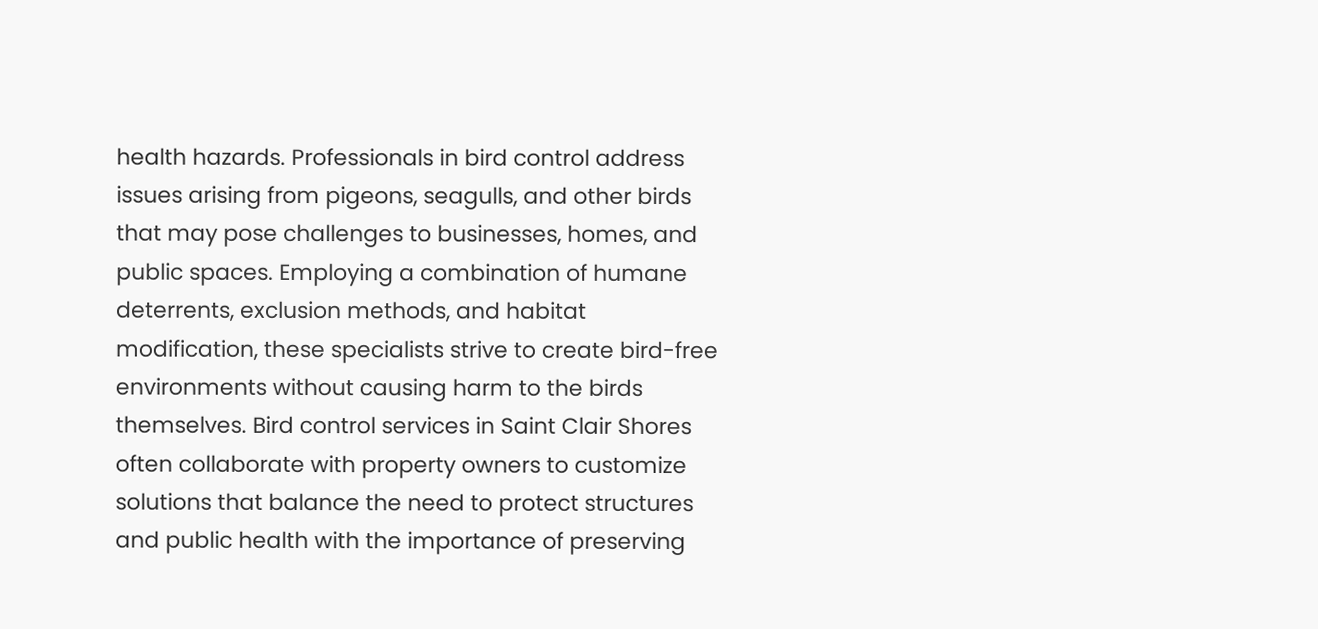health hazards. Professionals in bird control address issues arising from pigeons, seagulls, and other birds that may pose challenges to businesses, homes, and public spaces. Employing a combination of humane deterrents, exclusion methods, and habitat modification, these specialists strive to create bird-free environments without causing harm to the birds themselves. Bird control services in Saint Clair Shores often collaborate with property owners to customize solutions that balance the need to protect structures and public health with the importance of preserving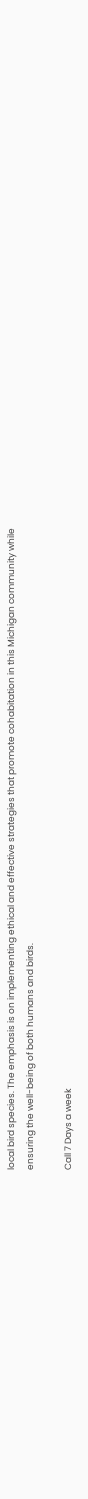local bird species. The emphasis is on implementing ethical and effective strategies that promote cohabitation in this Michigan community while ensuring the well-being of both humans and birds.

Call 7 Days a week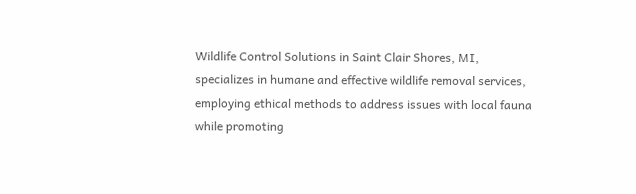Wildlife Control Solutions in Saint Clair Shores, MI, specializes in humane and effective wildlife removal services, employing ethical methods to address issues with local fauna while promoting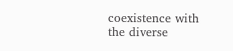coexistence with the diverse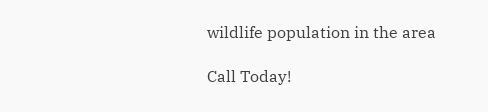wildlife population in the area

Call Today!